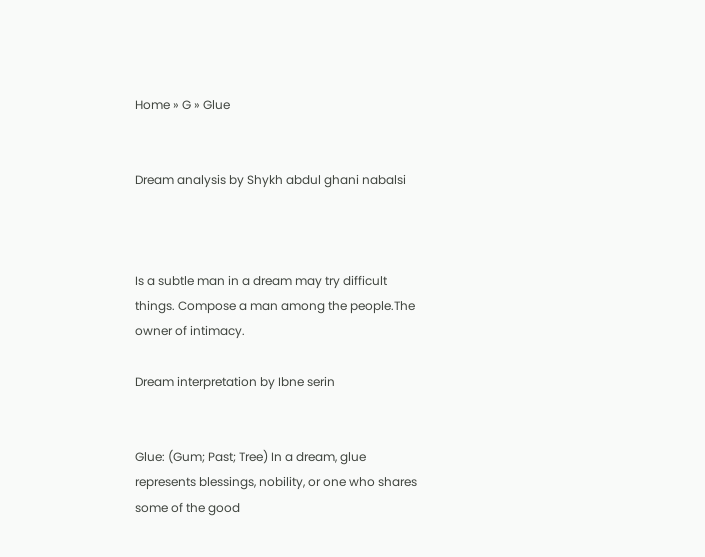Home » G » Glue


Dream analysis by Shykh abdul ghani nabalsi



Is a subtle man in a dream may try difficult things. Compose a man among the people.The owner of intimacy.

Dream interpretation by Ibne serin


Glue: (Gum; Past; Tree) In a dream, glue represents blessings, nobility, or one who shares some of the good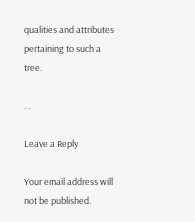qualities and attributes pertaining to such a tree.

. .

Leave a Reply

Your email address will not be published.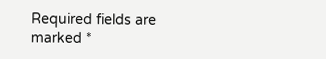Required fields are marked *